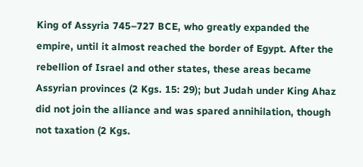King of Assyria 745–727 BCE, who greatly expanded the empire, until it almost reached the border of Egypt. After the rebellion of Israel and other states, these areas became Assyrian provinces (2 Kgs. 15: 29); but Judah under King Ahaz did not join the alliance and was spared annihilation, though not taxation (2 Kgs.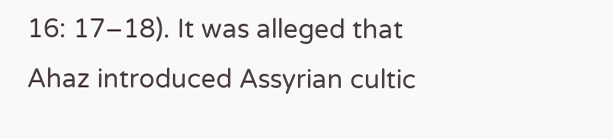16: 17–18). It was alleged that Ahaz introduced Assyrian cultic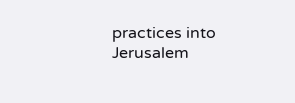practices into Jerusalem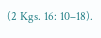(2 Kgs. 16: 10–18).